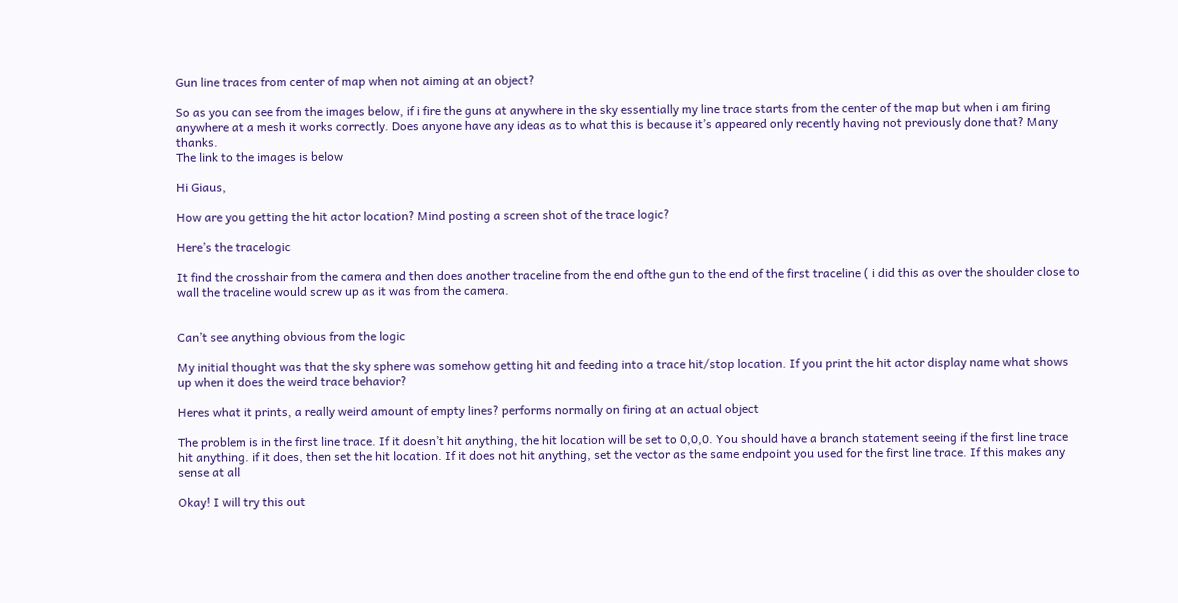Gun line traces from center of map when not aiming at an object?

So as you can see from the images below, if i fire the guns at anywhere in the sky essentially my line trace starts from the center of the map but when i am firing anywhere at a mesh it works correctly. Does anyone have any ideas as to what this is because it’s appeared only recently having not previously done that? Many thanks.
The link to the images is below

Hi Giaus,

How are you getting the hit actor location? Mind posting a screen shot of the trace logic?

Here’s the tracelogic

It find the crosshair from the camera and then does another traceline from the end ofthe gun to the end of the first traceline ( i did this as over the shoulder close to wall the traceline would screw up as it was from the camera.


Can’t see anything obvious from the logic

My initial thought was that the sky sphere was somehow getting hit and feeding into a trace hit/stop location. If you print the hit actor display name what shows up when it does the weird trace behavior?

Heres what it prints, a really weird amount of empty lines? performs normally on firing at an actual object

The problem is in the first line trace. If it doesn’t hit anything, the hit location will be set to 0,0,0. You should have a branch statement seeing if the first line trace hit anything. if it does, then set the hit location. If it does not hit anything, set the vector as the same endpoint you used for the first line trace. If this makes any sense at all

Okay! I will try this out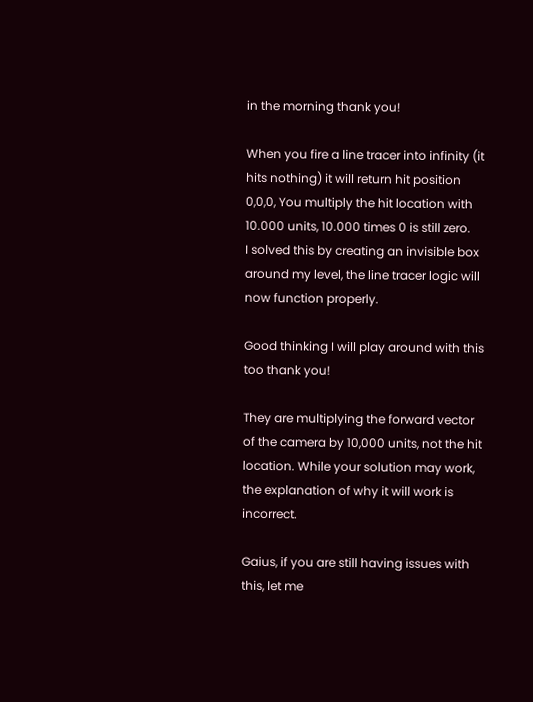in the morning thank you!

When you fire a line tracer into infinity (it hits nothing) it will return hit position 0,0,0, You multiply the hit location with 10.000 units, 10.000 times 0 is still zero.
I solved this by creating an invisible box around my level, the line tracer logic will now function properly.

Good thinking I will play around with this too thank you!

They are multiplying the forward vector of the camera by 10,000 units, not the hit location. While your solution may work, the explanation of why it will work is incorrect.

Gaius, if you are still having issues with this, let me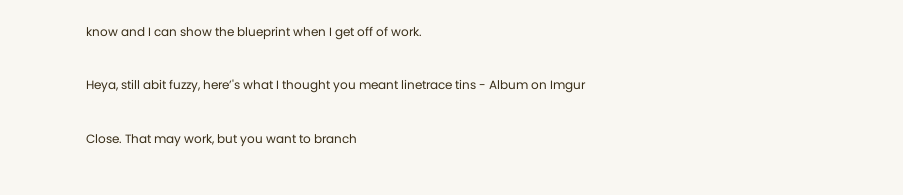know and I can show the blueprint when I get off of work.

Heya, still abit fuzzy, here’'s what I thought you meant linetrace tins - Album on Imgur

Close. That may work, but you want to branch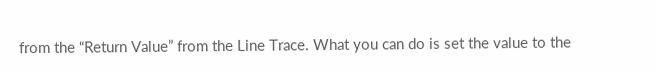from the “Return Value” from the Line Trace. What you can do is set the value to the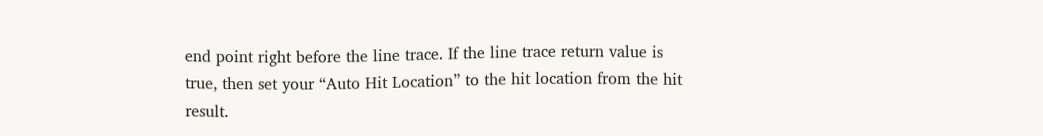end point right before the line trace. If the line trace return value is true, then set your “Auto Hit Location” to the hit location from the hit result.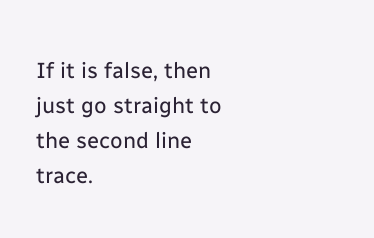If it is false, then just go straight to the second line trace.